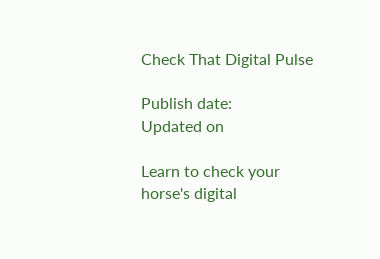Check That Digital Pulse

Publish date:
Updated on

Learn to check your horse's digital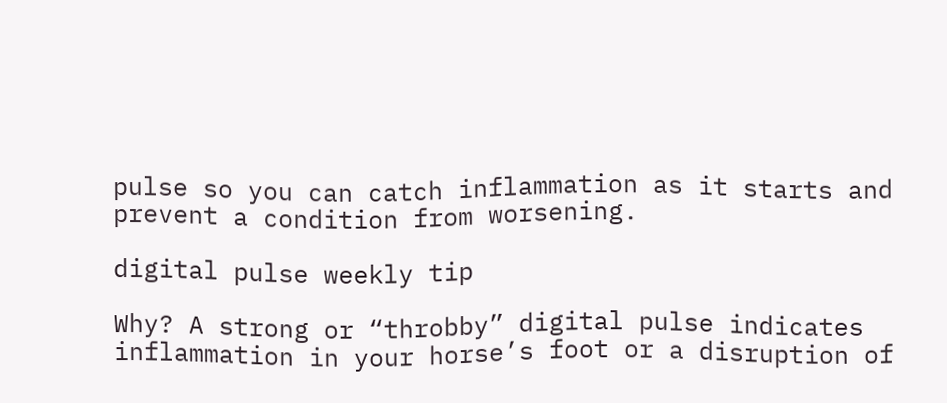pulse so you can catch inflammation as it starts and prevent a condition from worsening.

digital pulse weekly tip

Why? A strong or “throbby” digital pulse indicates inflammation in your horse’s foot or a disruption of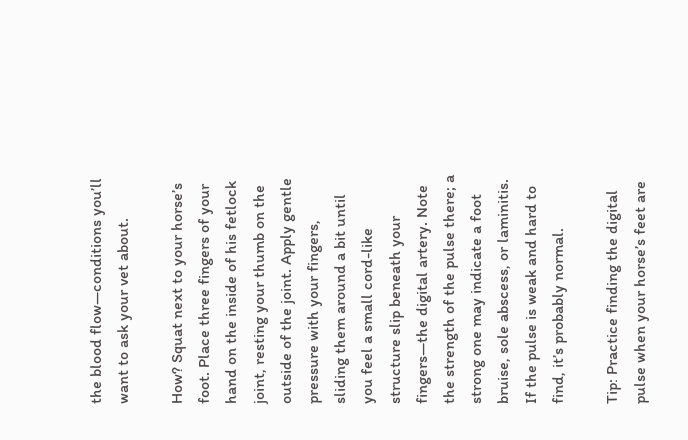the blood flow—conditions you’ll want to ask your vet about.

How? Squat next to your horse’s foot. Place three fingers of your hand on the inside of his fetlock joint, resting your thumb on the outside of the joint. Apply gentle pressure with your fingers, sliding them around a bit until you feel a small cord-like structure slip beneath your fingers—the digital artery. Note the strength of the pulse there; a strong one may indicate a foot bruise, sole abscess, or laminitis. If the pulse is weak and hard to find, it’s probably normal.

Tip: Practice finding the digital pulse when your horse’s feet are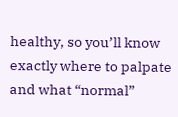healthy, so you’ll know exactly where to palpate and what “normal”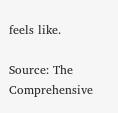feels like.

Source: The Comprehensive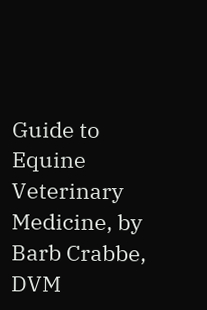Guide to Equine
Veterinary Medicine, by Barb Crabbe, DVM